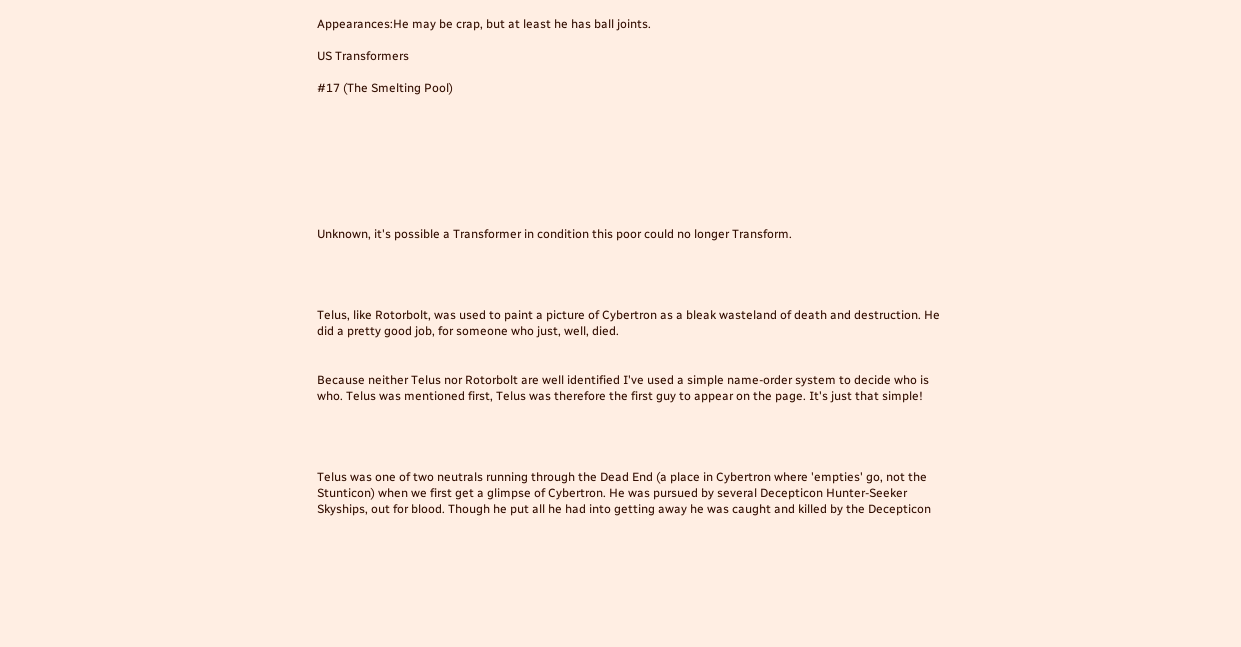Appearances:He may be crap, but at least he has ball joints.

US Transformers

#17 (The Smelting Pool)








Unknown, it's possible a Transformer in condition this poor could no longer Transform.




Telus, like Rotorbolt, was used to paint a picture of Cybertron as a bleak wasteland of death and destruction. He did a pretty good job, for someone who just, well, died.


Because neither Telus nor Rotorbolt are well identified I've used a simple name-order system to decide who is who. Telus was mentioned first, Telus was therefore the first guy to appear on the page. It's just that simple!




Telus was one of two neutrals running through the Dead End (a place in Cybertron where 'empties' go, not the Stunticon) when we first get a glimpse of Cybertron. He was pursued by several Decepticon Hunter-Seeker Skyships, out for blood. Though he put all he had into getting away he was caught and killed by the Decepticon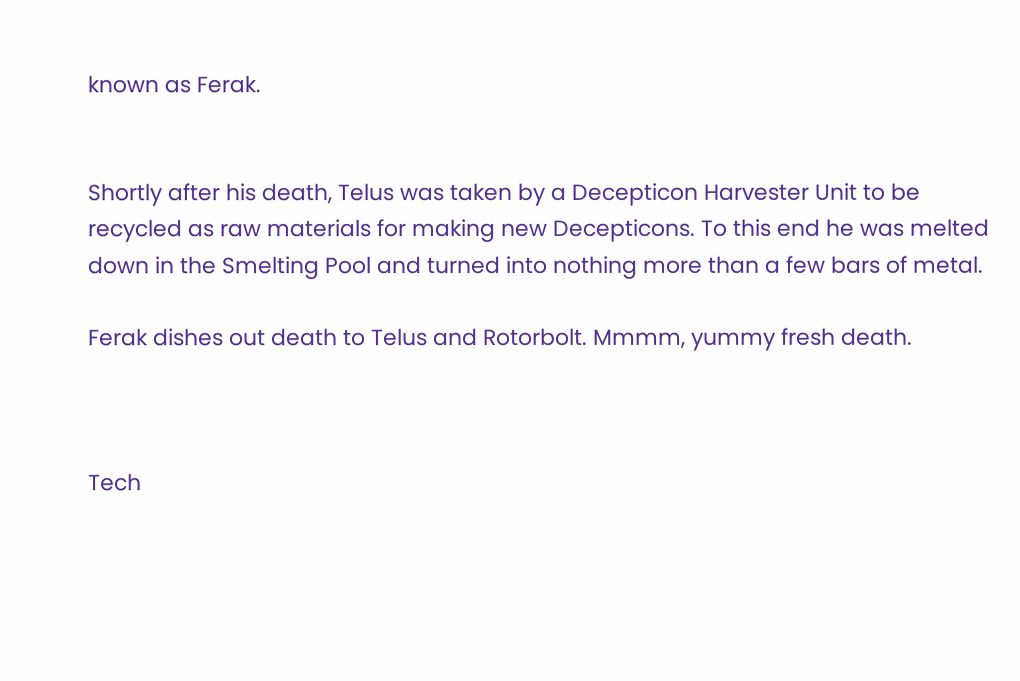known as Ferak.


Shortly after his death, Telus was taken by a Decepticon Harvester Unit to be recycled as raw materials for making new Decepticons. To this end he was melted down in the Smelting Pool and turned into nothing more than a few bars of metal.

Ferak dishes out death to Telus and Rotorbolt. Mmmm, yummy fresh death.



Tech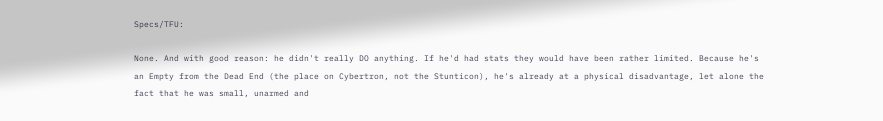Specs/TFU:

None. And with good reason: he didn't really DO anything. If he'd had stats they would have been rather limited. Because he's an Empty from the Dead End (the place on Cybertron, not the Stunticon), he's already at a physical disadvantage, let alone the fact that he was small, unarmed and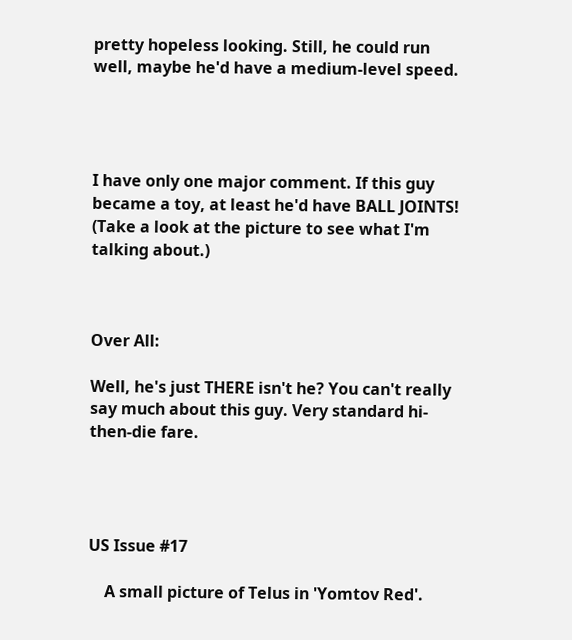pretty hopeless looking. Still, he could run well, maybe he'd have a medium-level speed.




I have only one major comment. If this guy became a toy, at least he'd have BALL JOINTS! (Take a look at the picture to see what I'm talking about.)



Over All:

Well, he's just THERE isn't he? You can't really say much about this guy. Very standard hi-then-die fare.




US Issue #17

    A small picture of Telus in 'Yomtov Red'.